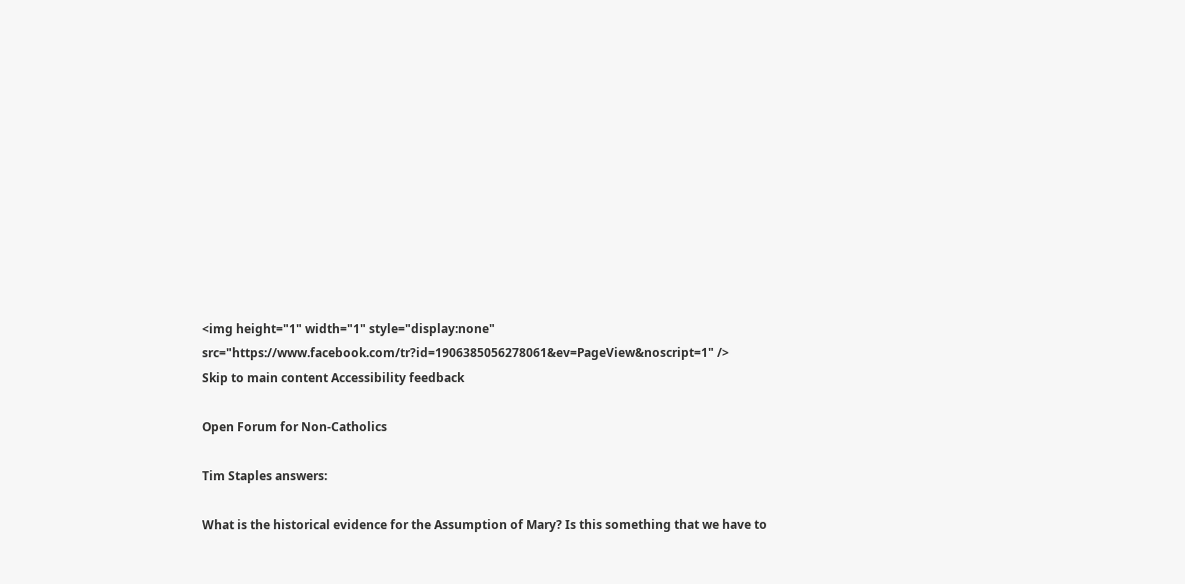<img height="1" width="1" style="display:none" src="https://www.facebook.com/tr?id=1906385056278061&ev=PageView&noscript=1" />
Skip to main content Accessibility feedback

Open Forum for Non-Catholics

Tim Staples answers:

What is the historical evidence for the Assumption of Mary? Is this something that we have to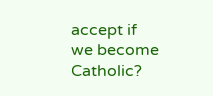accept if we become Catholic?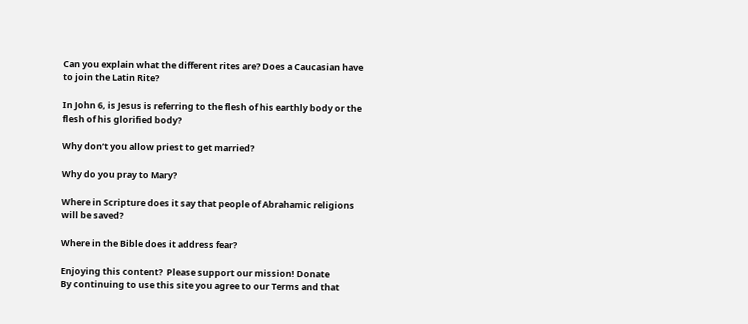Can you explain what the different rites are? Does a Caucasian have to join the Latin Rite?

In John 6, is Jesus is referring to the flesh of his earthly body or the flesh of his glorified body?

Why don’t you allow priest to get married?

Why do you pray to Mary?

Where in Scripture does it say that people of Abrahamic religions will be saved?

Where in the Bible does it address fear?

Enjoying this content?  Please support our mission! Donate
By continuing to use this site you agree to our Terms and that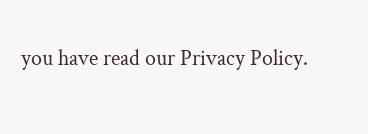you have read our Privacy Policy.